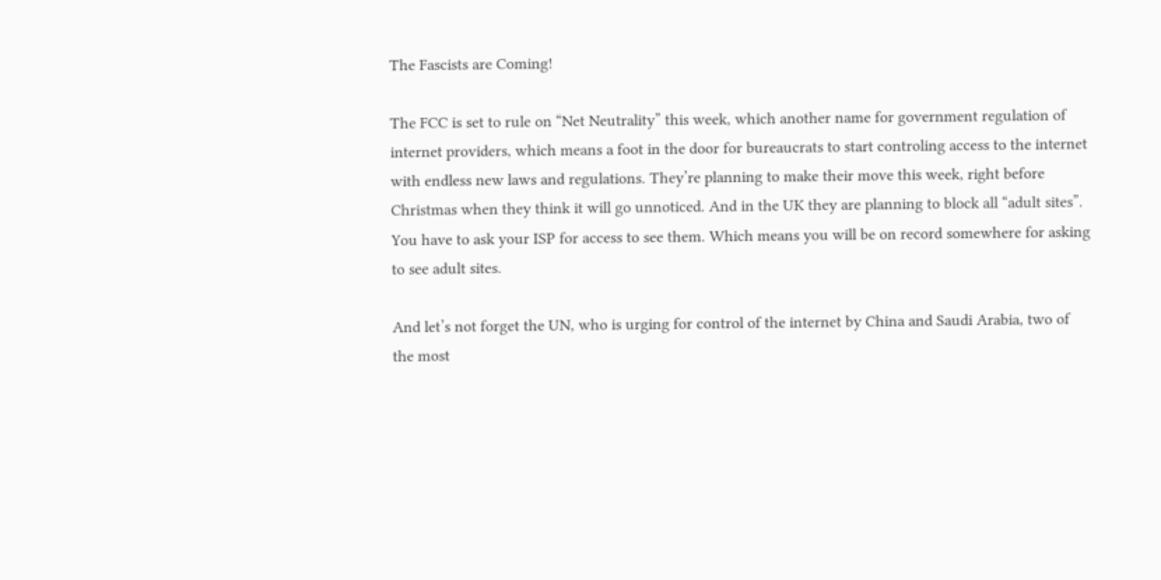The Fascists are Coming!

The FCC is set to rule on “Net Neutrality” this week, which another name for government regulation of internet providers, which means a foot in the door for bureaucrats to start controling access to the internet with endless new laws and regulations. They’re planning to make their move this week, right before Christmas when they think it will go unnoticed. And in the UK they are planning to block all “adult sites”. You have to ask your ISP for access to see them. Which means you will be on record somewhere for asking to see adult sites.

And let’s not forget the UN, who is urging for control of the internet by China and Saudi Arabia, two of the most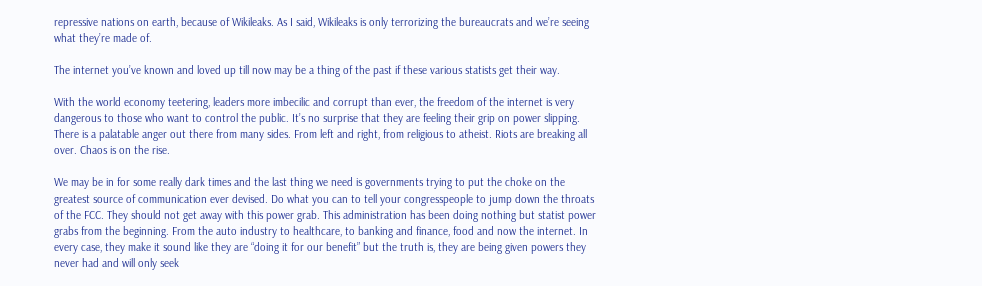repressive nations on earth, because of Wikileaks. As I said, Wikileaks is only terrorizing the bureaucrats and we’re seeing what they’re made of.

The internet you’ve known and loved up till now may be a thing of the past if these various statists get their way.

With the world economy teetering, leaders more imbecilic and corrupt than ever, the freedom of the internet is very dangerous to those who want to control the public. It’s no surprise that they are feeling their grip on power slipping. There is a palatable anger out there from many sides. From left and right, from religious to atheist. Riots are breaking all over. Chaos is on the rise.

We may be in for some really dark times and the last thing we need is governments trying to put the choke on the greatest source of communication ever devised. Do what you can to tell your congresspeople to jump down the throats of the FCC. They should not get away with this power grab. This administration has been doing nothing but statist power grabs from the beginning. From the auto industry to healthcare, to banking and finance, food and now the internet. In every case, they make it sound like they are “doing it for our benefit” but the truth is, they are being given powers they never had and will only seek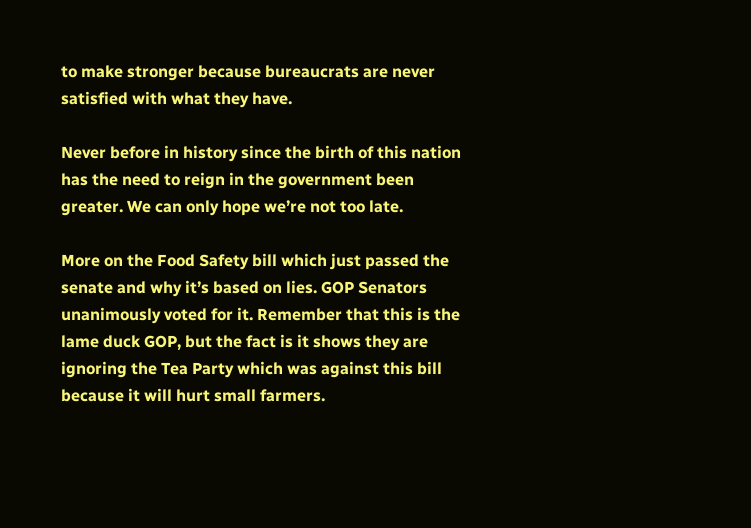to make stronger because bureaucrats are never satisfied with what they have.

Never before in history since the birth of this nation has the need to reign in the government been greater. We can only hope we’re not too late.

More on the Food Safety bill which just passed the senate and why it’s based on lies. GOP Senators unanimously voted for it. Remember that this is the lame duck GOP, but the fact is it shows they are ignoring the Tea Party which was against this bill because it will hurt small farmers.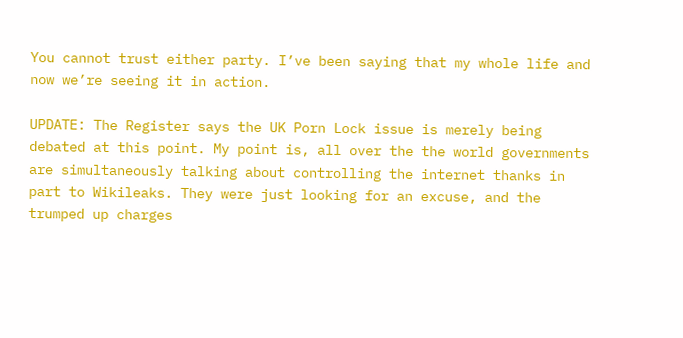You cannot trust either party. I’ve been saying that my whole life and now we’re seeing it in action.

UPDATE: The Register says the UK Porn Lock issue is merely being debated at this point. My point is, all over the the world governments are simultaneously talking about controlling the internet thanks in part to Wikileaks. They were just looking for an excuse, and the trumped up charges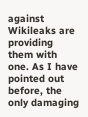against Wikileaks are providing them with one. As I have pointed out before, the only damaging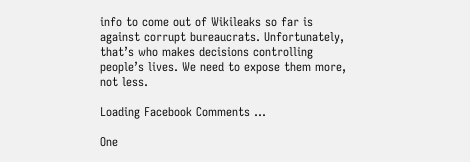info to come out of Wikileaks so far is against corrupt bureaucrats. Unfortunately, that’s who makes decisions controlling people’s lives. We need to expose them more, not less.

Loading Facebook Comments ...

One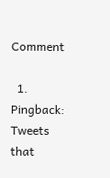Comment

  1. Pingback: Tweets that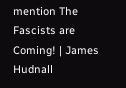mention The Fascists are Coming! | James Hudnall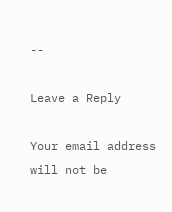--

Leave a Reply

Your email address will not be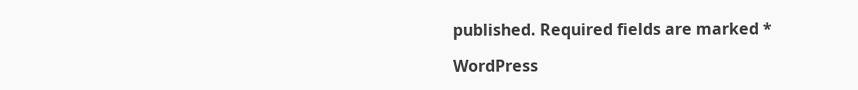published. Required fields are marked *

WordPress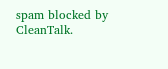spam blocked by CleanTalk.